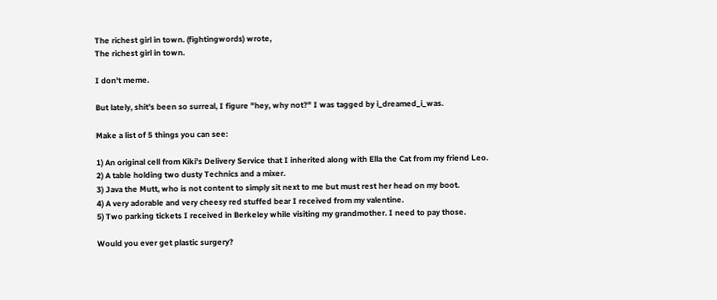The richest girl in town. (fightingwords) wrote,
The richest girl in town.

I don't meme.

But lately, shit's been so surreal, I figure "hey, why not?" I was tagged by i_dreamed_i_was.

Make a list of 5 things you can see:

1) An original cell from Kiki's Delivery Service that I inherited along with Ella the Cat from my friend Leo.
2) A table holding two dusty Technics and a mixer.
3) Java the Mutt, who is not content to simply sit next to me but must rest her head on my boot.
4) A very adorable and very cheesy red stuffed bear I received from my valentine.
5) Two parking tickets I received in Berkeley while visiting my grandmother. I need to pay those.

Would you ever get plastic surgery?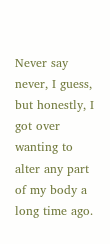Never say never, I guess, but honestly, I got over wanting to alter any part of my body a long time ago.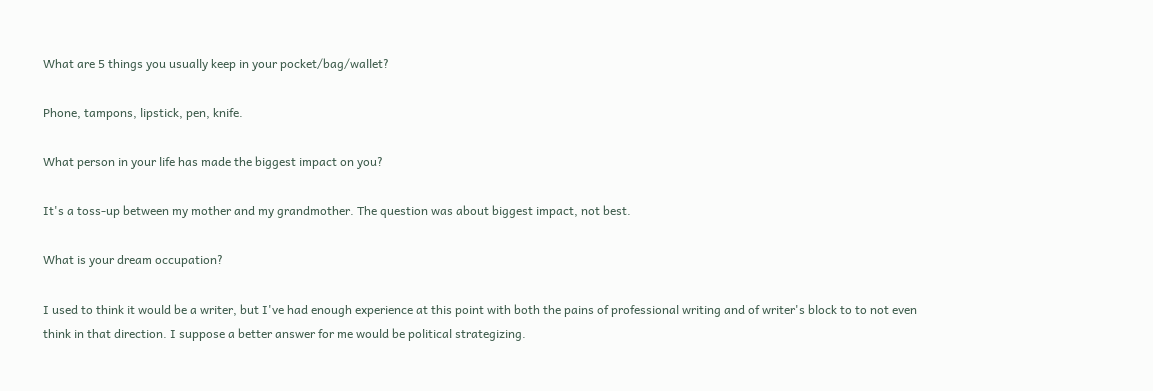What are 5 things you usually keep in your pocket/bag/wallet?

Phone, tampons, lipstick, pen, knife.

What person in your life has made the biggest impact on you?

It's a toss-up between my mother and my grandmother. The question was about biggest impact, not best.

What is your dream occupation?

I used to think it would be a writer, but I've had enough experience at this point with both the pains of professional writing and of writer's block to to not even think in that direction. I suppose a better answer for me would be political strategizing.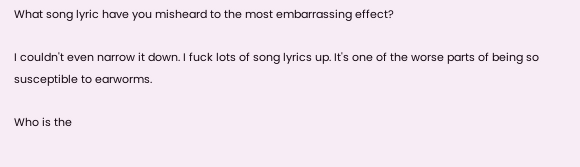What song lyric have you misheard to the most embarrassing effect?

I couldn't even narrow it down. I fuck lots of song lyrics up. It's one of the worse parts of being so susceptible to earworms.

Who is the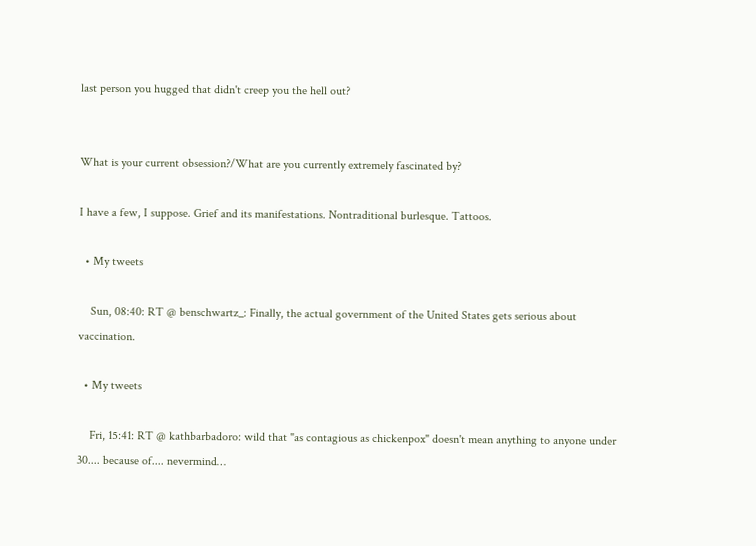last person you hugged that didn't creep you the hell out?


What is your current obsession?/What are you currently extremely fascinated by?

I have a few, I suppose. Grief and its manifestations. Nontraditional burlesque. Tattoos.

  • My tweets

    Sun, 08:40: RT @ benschwartz_: Finally, the actual government of the United States gets serious about vaccination.

  • My tweets

    Fri, 15:41: RT @ kathbarbadoro: wild that "as contagious as chickenpox" doesn't mean anything to anyone under 30.... because of.... nevermind…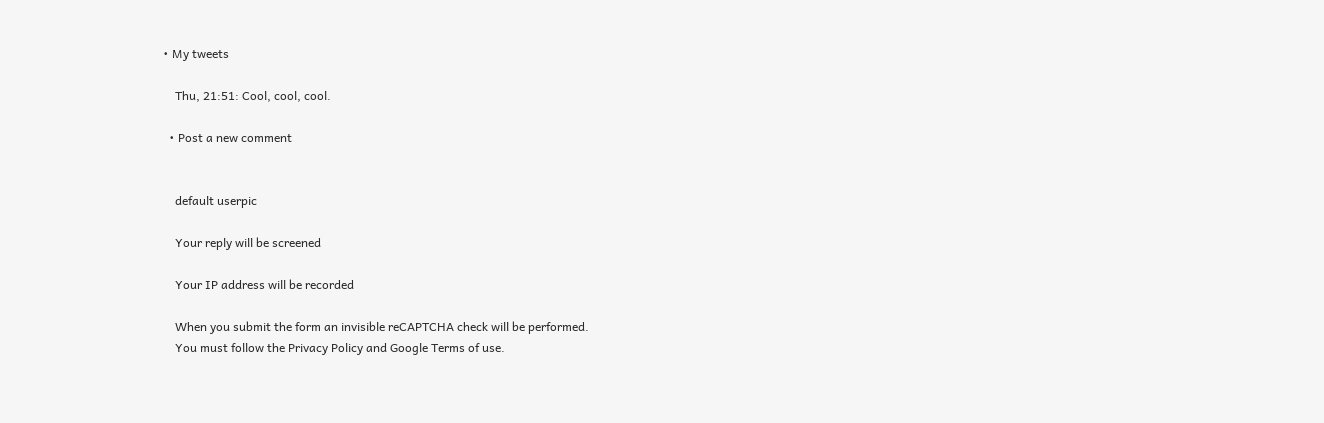• My tweets

    Thu, 21:51: Cool, cool, cool.

  • Post a new comment


    default userpic

    Your reply will be screened

    Your IP address will be recorded

    When you submit the form an invisible reCAPTCHA check will be performed.
    You must follow the Privacy Policy and Google Terms of use.